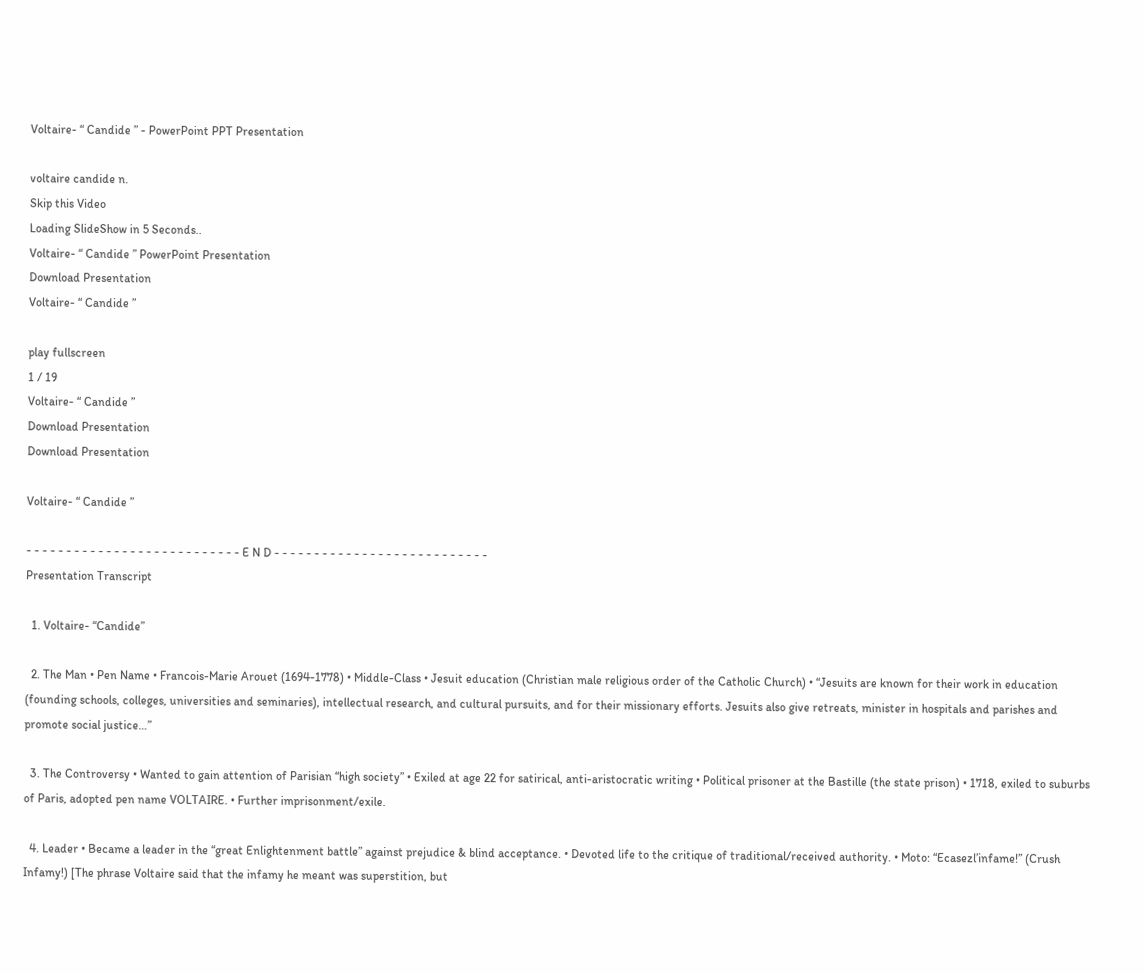Voltaire- “ Candide ” - PowerPoint PPT Presentation

voltaire candide n.
Skip this Video
Loading SlideShow in 5 Seconds..
Voltaire- “ Candide ” PowerPoint Presentation
Download Presentation
Voltaire- “ Candide ”

play fullscreen
1 / 19
Voltaire- “ Candide ”
Download Presentation
Download Presentation

Voltaire- “ Candide ”

- - - - - - - - - - - - - - - - - - - - - - - - - - - E N D - - - - - - - - - - - - - - - - - - - - - - - - - - -
Presentation Transcript

  1. Voltaire- “Candide”

  2. The Man • Pen Name • Francois-Marie Arouet (1694-1778) • Middle-Class • Jesuit education (Christian male religious order of the Catholic Church) • “Jesuits are known for their work in education (founding schools, colleges, universities and seminaries), intellectual research, and cultural pursuits, and for their missionary efforts. Jesuits also give retreats, minister in hospitals and parishes and promote social justice…”

  3. The Controversy • Wanted to gain attention of Parisian “high society” • Exiled at age 22 for satirical, anti-aristocratic writing • Political prisoner at the Bastille (the state prison) • 1718, exiled to suburbs of Paris, adopted pen name VOLTAIRE. • Further imprisonment/exile.

  4. Leader • Became a leader in the “great Enlightenment battle” against prejudice & blind acceptance. • Devoted life to the critique of traditional/received authority. • Moto: “Ecasezl’infame!” (Crush Infamy!) [The phrase Voltaire said that the infamy he meant was superstition, but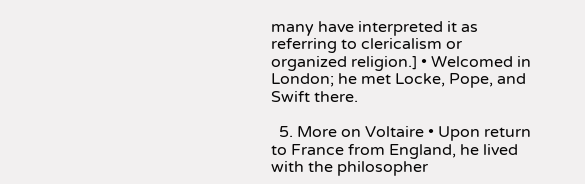many have interpreted it as referring to clericalism or organized religion.] • Welcomed in London; he met Locke, Pope, and Swift there.

  5. More on Voltaire • Upon return to France from England, he lived with the philosopher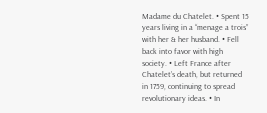Madame du Chatelet. • Spent 15 years living in a “menage a trois” with her & her husband. • Fell back into favor with high society. • Left France after Chatelet’s death, but returned in 1759, continuing to spread revolutionary ideas. • In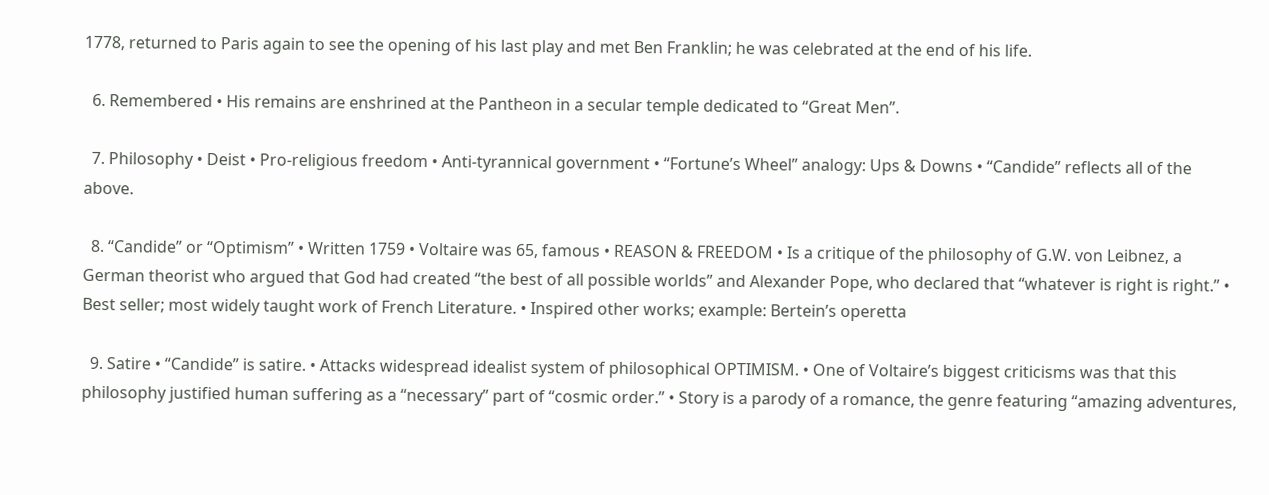1778, returned to Paris again to see the opening of his last play and met Ben Franklin; he was celebrated at the end of his life.

  6. Remembered • His remains are enshrined at the Pantheon in a secular temple dedicated to “Great Men”.

  7. Philosophy • Deist • Pro-religious freedom • Anti-tyrannical government • “Fortune’s Wheel” analogy: Ups & Downs • “Candide” reflects all of the above.

  8. “Candide” or “Optimism” • Written 1759 • Voltaire was 65, famous • REASON & FREEDOM • Is a critique of the philosophy of G.W. von Leibnez, a German theorist who argued that God had created “the best of all possible worlds” and Alexander Pope, who declared that “whatever is right is right.” • Best seller; most widely taught work of French Literature. • Inspired other works; example: Bertein’s operetta

  9. Satire • “Candide” is satire. • Attacks widespread idealist system of philosophical OPTIMISM. • One of Voltaire’s biggest criticisms was that this philosophy justified human suffering as a “necessary” part of “cosmic order.” • Story is a parody of a romance, the genre featuring “amazing adventures,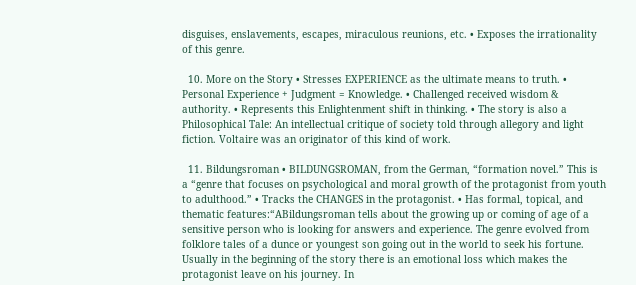disguises, enslavements, escapes, miraculous reunions, etc. • Exposes the irrationality of this genre.

  10. More on the Story • Stresses EXPERIENCE as the ultimate means to truth. • Personal Experience + Judgment = Knowledge. • Challenged received wisdom & authority. • Represents this Enlightenment shift in thinking. • The story is also a Philosophical Tale: An intellectual critique of society told through allegory and light fiction. Voltaire was an originator of this kind of work.

  11. Bildungsroman • BILDUNGSROMAN, from the German, “formation novel.” This is a “genre that focuses on psychological and moral growth of the protagonist from youth to adulthood.” • Tracks the CHANGES in the protagonist. • Has formal, topical, and thematic features:“ABildungsroman tells about the growing up or coming of age of a sensitive person who is looking for answers and experience. The genre evolved from folklore tales of a dunce or youngest son going out in the world to seek his fortune. Usually in the beginning of the story there is an emotional loss which makes the protagonist leave on his journey. In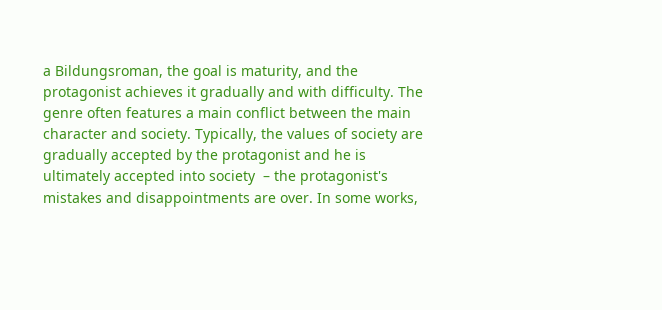a Bildungsroman, the goal is maturity, and the protagonist achieves it gradually and with difficulty. The genre often features a main conflict between the main character and society. Typically, the values of society are gradually accepted by the protagonist and he is ultimately accepted into society  – the protagonist's mistakes and disappointments are over. In some works,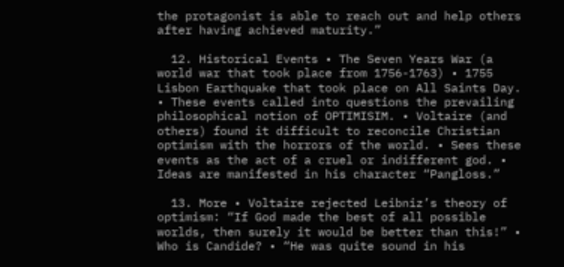the protagonist is able to reach out and help others after having achieved maturity.”

  12. Historical Events • The Seven Years War (a world war that took place from 1756-1763) • 1755 Lisbon Earthquake that took place on All Saints Day. • These events called into questions the prevailing philosophical notion of OPTIMISIM. • Voltaire (and others) found it difficult to reconcile Christian optimism with the horrors of the world. • Sees these events as the act of a cruel or indifferent god. • Ideas are manifested in his character “Pangloss.”

  13. More • Voltaire rejected Leibniz’s theory of optimism: “If God made the best of all possible worlds, then surely it would be better than this!” • Who is Candide? • “He was quite sound in his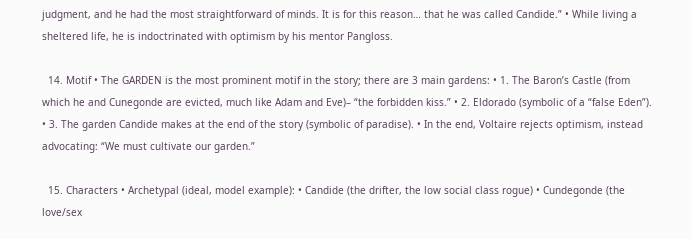judgment, and he had the most straightforward of minds. It is for this reason… that he was called Candide.” • While living a sheltered life, he is indoctrinated with optimism by his mentor Pangloss.

  14. Motif • The GARDEN is the most prominent motif in the story; there are 3 main gardens: • 1. The Baron’s Castle (from which he and Cunegonde are evicted, much like Adam and Eve)– “the forbidden kiss.” • 2. Eldorado (symbolic of a “false Eden”). • 3. The garden Candide makes at the end of the story (symbolic of paradise). • In the end, Voltaire rejects optimism, instead advocating: “We must cultivate our garden.”

  15. Characters • Archetypal (ideal, model example): • Candide (the drifter, the low social class rogue) • Cundegonde (the love/sex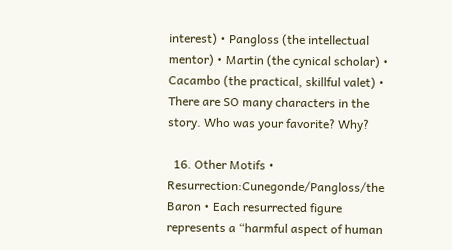interest) • Pangloss (the intellectual mentor) • Martin (the cynical scholar) • Cacambo (the practical, skillful valet) • There are SO many characters in the story. Who was your favorite? Why?

  16. Other Motifs • Resurrection:Cunegonde/Pangloss/the Baron • Each resurrected figure represents a “harmful aspect of human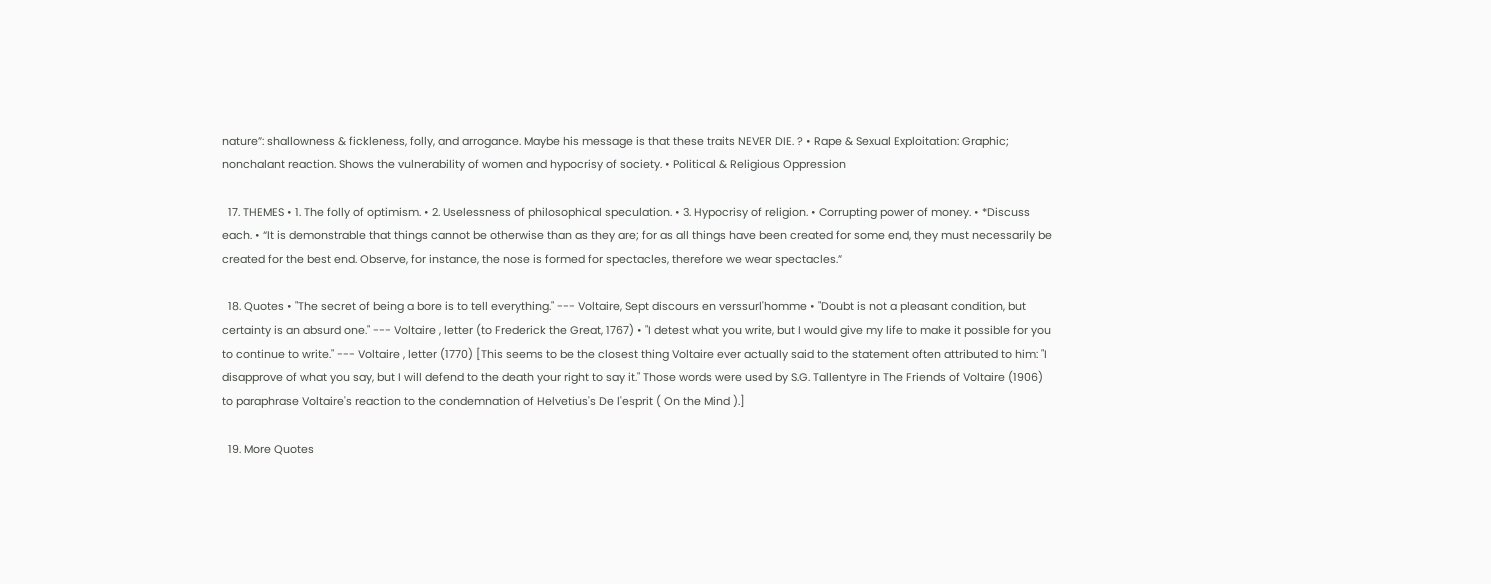nature”: shallowness & fickleness, folly, and arrogance. Maybe his message is that these traits NEVER DIE. ? • Rape & Sexual Exploitation: Graphic; nonchalant reaction. Shows the vulnerability of women and hypocrisy of society. • Political & Religious Oppression

  17. THEMES • 1. The folly of optimism. • 2. Uselessness of philosophical speculation. • 3. Hypocrisy of religion. • Corrupting power of money. • *Discuss each. • “It is demonstrable that things cannot be otherwise than as they are; for as all things have been created for some end, they must necessarily be created for the best end. Observe, for instance, the nose is formed for spectacles, therefore we wear spectacles.”

  18. Quotes • "The secret of being a bore is to tell everything." --- Voltaire, Sept discours en verssurl'homme • "Doubt is not a pleasant condition, but certainty is an absurd one." --- Voltaire , letter (to Frederick the Great, 1767) • "I detest what you write, but I would give my life to make it possible for you to continue to write." --- Voltaire , letter (1770) [This seems to be the closest thing Voltaire ever actually said to the statement often attributed to him: "I disapprove of what you say, but I will defend to the death your right to say it." Those words were used by S.G. Tallentyre in The Friends of Voltaire (1906) to paraphrase Voltaire's reaction to the condemnation of Helvetius's De l'esprit ( On the Mind ).]

  19. More Quotes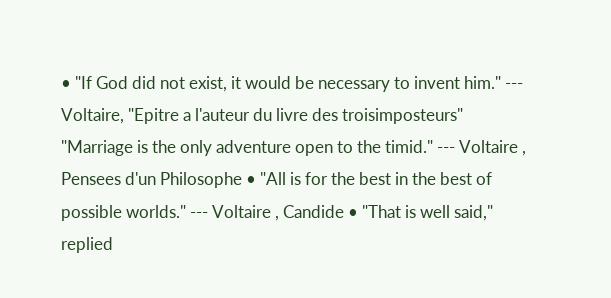• "If God did not exist, it would be necessary to invent him." --- Voltaire, "Epitre a l'auteur du livre des troisimposteurs" "Marriage is the only adventure open to the timid." --- Voltaire , Pensees d'un Philosophe • "All is for the best in the best of possible worlds." --- Voltaire , Candide • "That is well said," replied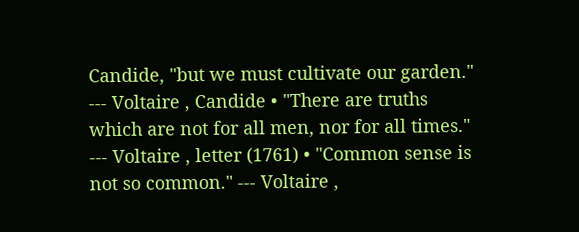Candide, "but we must cultivate our garden." --- Voltaire , Candide • "There are truths which are not for all men, nor for all times." --- Voltaire , letter (1761) • "Common sense is not so common." --- Voltaire ,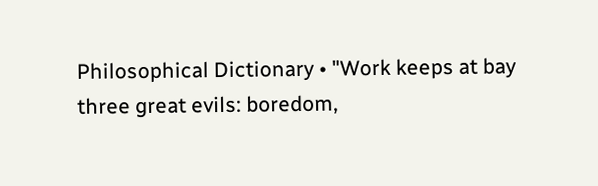Philosophical Dictionary • "Work keeps at bay three great evils: boredom,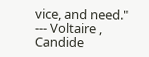vice, and need." --- Voltaire , Candide